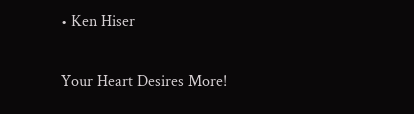• Ken Hiser

Your Heart Desires More!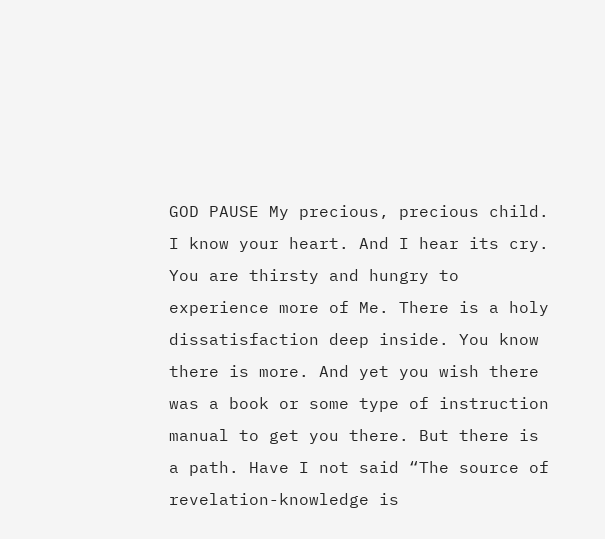GOD PAUSE My precious, precious child. I know your heart. And I hear its cry. You are thirsty and hungry to experience more of Me. There is a holy dissatisfaction deep inside. You know there is more. And yet you wish there was a book or some type of instruction manual to get you there. But there is a path. Have I not said “The source of revelation-knowledge is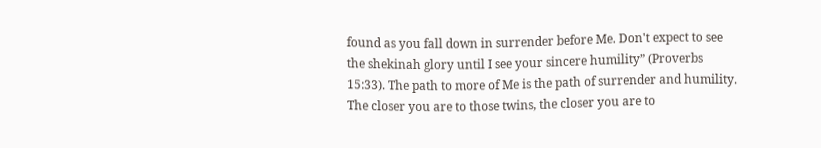found as you fall down in surrender before Me. Don't expect to see the shekinah glory until I see your sincere humility” (Proverbs 15:33). The path to more of Me is the path of surrender and humility. The closer you are to those twins, the closer you are to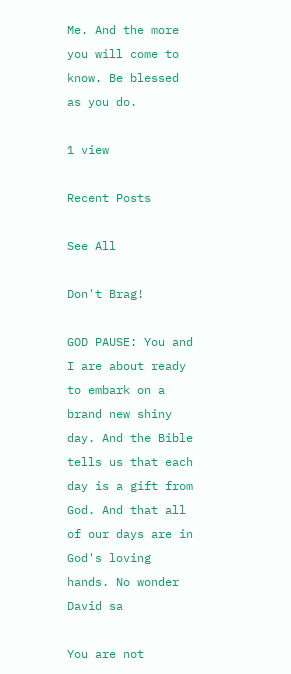Me. And the more you will come to know. Be blessed as you do.

1 view

Recent Posts

See All

Don't Brag!

GOD PAUSE: You and I are about ready to embark on a brand new shiny day. And the Bible tells us that each day is a gift from God. And that all of our days are in God's loving hands. No wonder David sa

You are not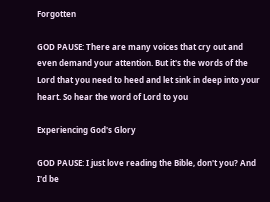Forgotten

GOD PAUSE: There are many voices that cry out and even demand your attention. But it's the words of the Lord that you need to heed and let sink in deep into your heart. So hear the word of Lord to you

Experiencing God's Glory

GOD PAUSE: I just love reading the Bible, don't you? And I'd be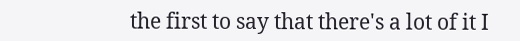the first to say that there's a lot of it I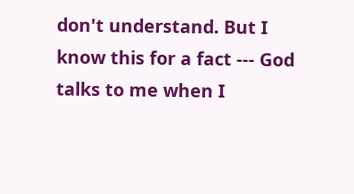don't understand. But I know this for a fact --- God talks to me when I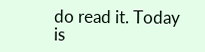do read it. Today is